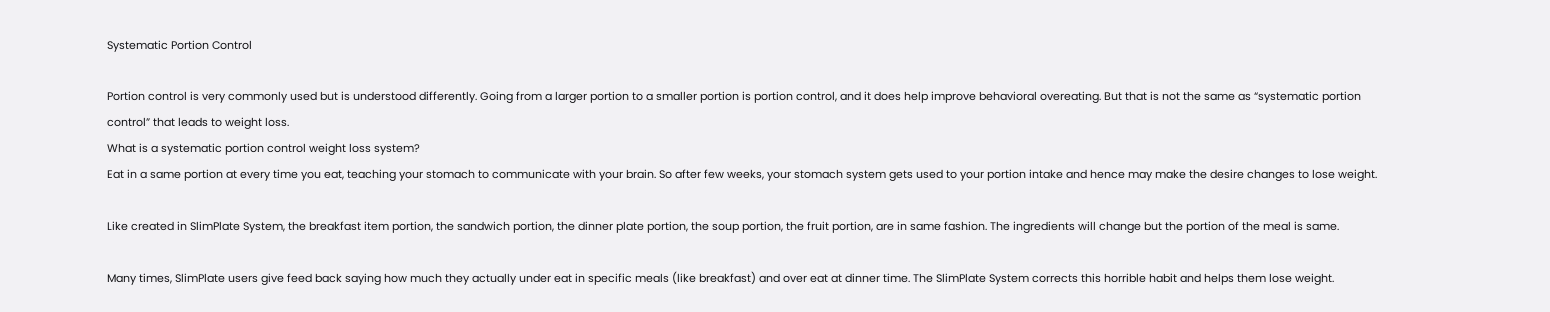Systematic Portion Control

Portion control is very commonly used but is understood differently. Going from a larger portion to a smaller portion is portion control, and it does help improve behavioral overeating. But that is not the same as “systematic portion control” that leads to weight loss.
What is a systematic portion control weight loss system?
Eat in a same portion at every time you eat, teaching your stomach to communicate with your brain. So after few weeks, your stomach system gets used to your portion intake and hence may make the desire changes to lose weight.

Like created in SlimPlate System, the breakfast item portion, the sandwich portion, the dinner plate portion, the soup portion, the fruit portion, are in same fashion. The ingredients will change but the portion of the meal is same.

Many times, SlimPlate users give feed back saying how much they actually under eat in specific meals (like breakfast) and over eat at dinner time. The SlimPlate System corrects this horrible habit and helps them lose weight.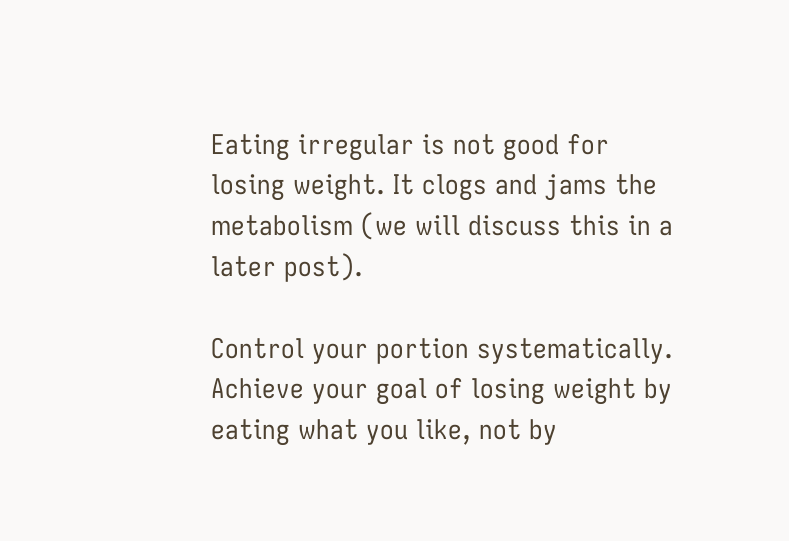Eating irregular is not good for losing weight. It clogs and jams the metabolism (we will discuss this in a later post).

Control your portion systematically. Achieve your goal of losing weight by eating what you like, not by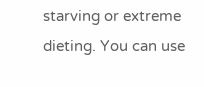starving or extreme dieting. You can use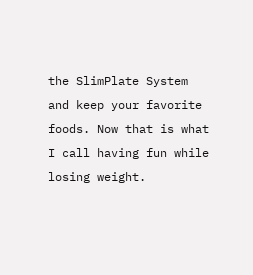the SlimPlate System and keep your favorite foods. Now that is what I call having fun while losing weight.